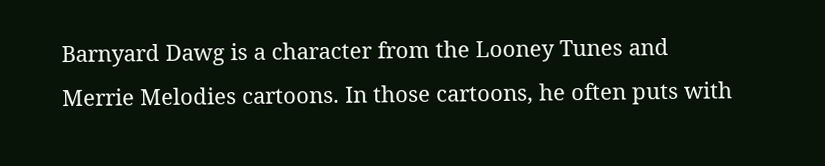Barnyard Dawg is a character from the Looney Tunes and Merrie Melodies cartoons. In those cartoons, he often puts with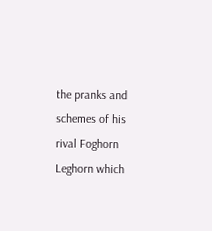the pranks and schemes of his rival Foghorn Leghorn which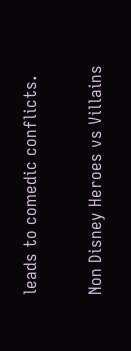leads to comedic conflicts.

Non Disney Heroes vs Villains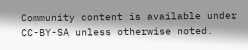Community content is available under CC-BY-SA unless otherwise noted.